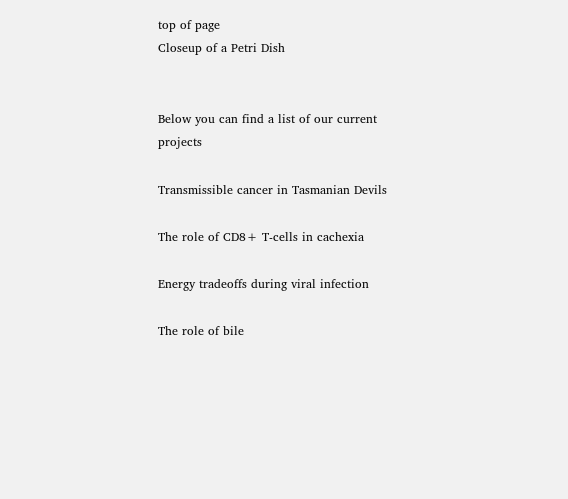top of page
Closeup of a Petri Dish


Below you can find a list of our current projects

Transmissible cancer in Tasmanian Devils

The role of CD8+ T-cells in cachexia

Energy tradeoffs during viral infection

The role of bile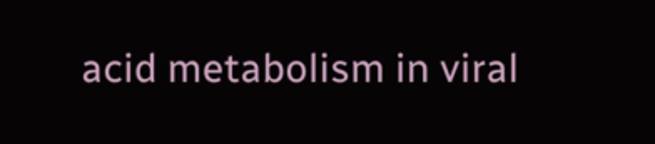acid metabolism in viral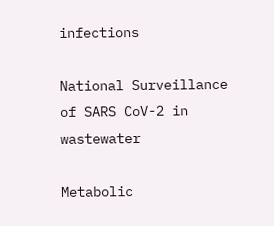infections

National Surveillance of SARS CoV-2 in wastewater

Metabolic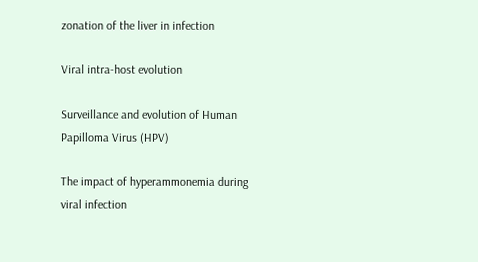zonation of the liver in infection

Viral intra-host evolution

Surveillance and evolution of Human Papilloma Virus (HPV)

The impact of hyperammonemia during viral infection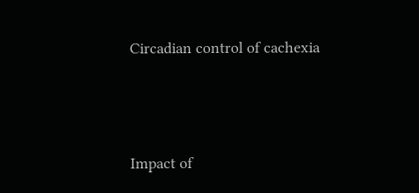Circadian control of cachexia



Impact of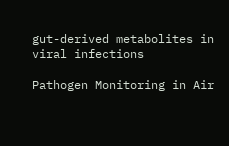gut-derived metabolites in viral infections

Pathogen Monitoring in Air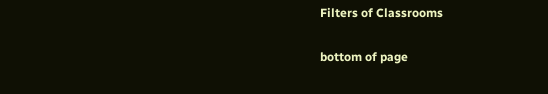Filters of Classrooms

bottom of page